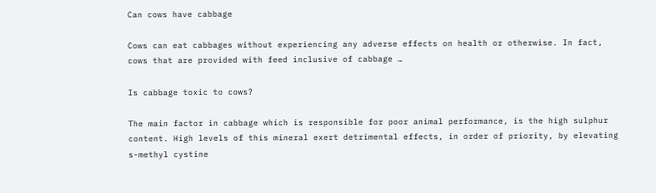Can cows have cabbage

Cows can eat cabbages without experiencing any adverse effects on health or otherwise. In fact, cows that are provided with feed inclusive of cabbage …

Is cabbage toxic to cows?

The main factor in cabbage which is responsible for poor animal performance, is the high sulphur content. High levels of this mineral exert detrimental effects, in order of priority, by elevating s-methyl cystine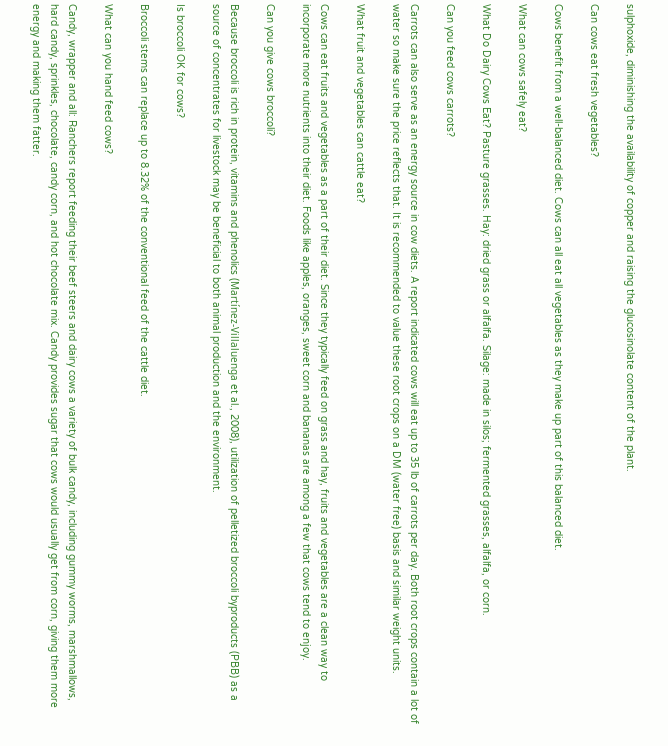sulphoxide, diminishing the availability of copper and raising the glucosinolate content of the plant.

Can cows eat fresh vegetables?

Cows benefit from a well-balanced diet. Cows can all eat all vegetables as they make up part of this balanced diet.

What can cows safely eat?

What Do Dairy Cows Eat? Pasture grasses. Hay: dried grass or alfalfa. Silage: made in silos; fermented grasses, alfalfa, or corn.

Can you feed cows carrots?

Carrots can also serve as an energy source in cow diets. A report indicated cows will eat up to 35 lb of carrots per day. Both root crops contain a lot of water so make sure the price reflects that. It is recommended to value these root crops on a DM (water free) basis and similar weight units.

What fruit and vegetables can cattle eat?

Cows can eat fruits and vegetables as a part of their diet. Since they typically feed on grass and hay, fruits and vegetables are a clean way to incorporate more nutrients into their diet. Foods like apples, oranges, sweet corn and bananas are among a few that cows tend to enjoy.

Can you give cows broccoli?

Because broccoli is rich in protein, vitamins and phenolics (Martínez-Villaluenga et al., 2008), utilization of pelletized broccoli byproducts (PBB) as a source of concentrates for livestock may be beneficial to both animal production and the environment.

Is broccoli OK for cows?

Broccoli stems can replace up to 8.32% of the conventional feed of the cattle diet.

What can you hand feed cows?

Candy, wrapper and all: Ranchers report feeding their beef steers and dairy cows a variety of bulk candy, including gummy worms, marshmallows, hard candy, sprinkles, chocolate, candy corn, and hot chocolate mix. Candy provides sugar that cows would usually get from corn, giving them more energy and making them fatter.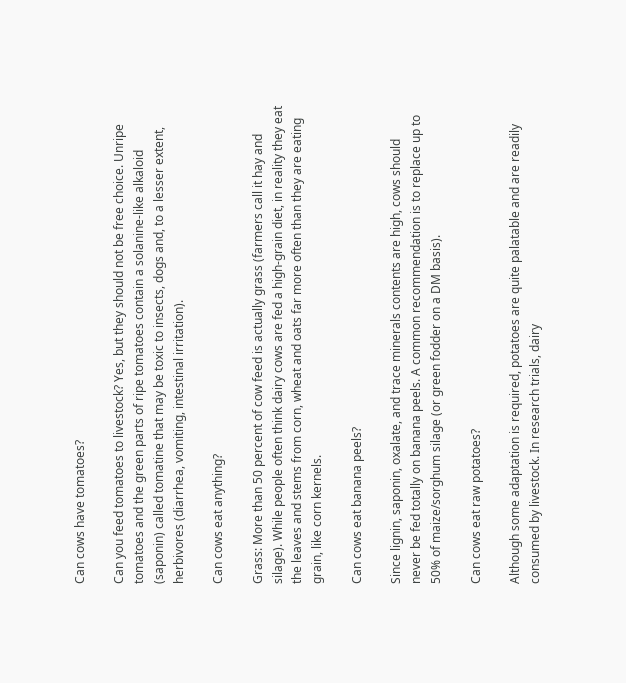Can cows have tomatoes?

Can you feed tomatoes to livestock? Yes, but they should not be free choice. Unripe tomatoes and the green parts of ripe tomatoes contain a solanine-like alkaloid (saponin) called tomatine that may be toxic to insects, dogs and, to a lesser extent, herbivores (diarrhea, vomiting, intestinal irritation).

Can cows eat anything?

Grass: More than 50 percent of cow feed is actually grass (farmers call it hay and silage). While people often think dairy cows are fed a high-grain diet, in reality they eat the leaves and stems from corn, wheat and oats far more often than they are eating grain, like corn kernels.

Can cows eat banana peels?

Since lignin, saponin, oxalate, and trace minerals contents are high, cows should never be fed totally on banana peels. A common recommendation is to replace up to 50% of maize/sorghum silage (or green fodder on a DM basis).

Can cows eat raw potatoes?

Although some adaptation is required, potatoes are quite palatable and are readily consumed by livestock. In research trials, dairy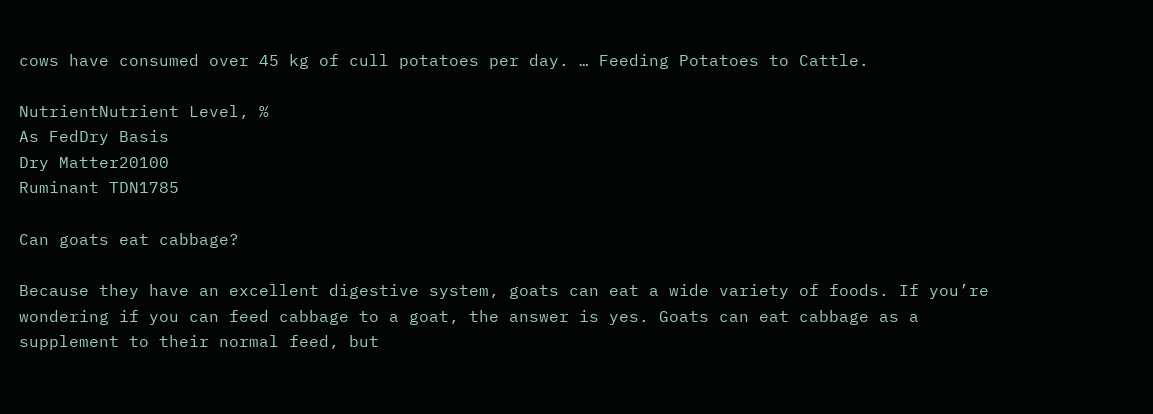cows have consumed over 45 kg of cull potatoes per day. … Feeding Potatoes to Cattle.

NutrientNutrient Level, %
As FedDry Basis
Dry Matter20100
Ruminant TDN1785

Can goats eat cabbage?

Because they have an excellent digestive system, goats can eat a wide variety of foods. If you’re wondering if you can feed cabbage to a goat, the answer is yes. Goats can eat cabbage as a supplement to their normal feed, but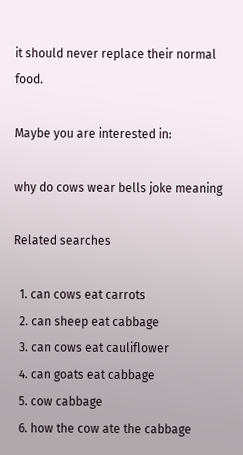it should never replace their normal food.

Maybe you are interested in:

why do cows wear bells joke meaning

Related searches

  1. can cows eat carrots
  2. can sheep eat cabbage
  3. can cows eat cauliflower
  4. can goats eat cabbage
  5. cow cabbage
  6. how the cow ate the cabbage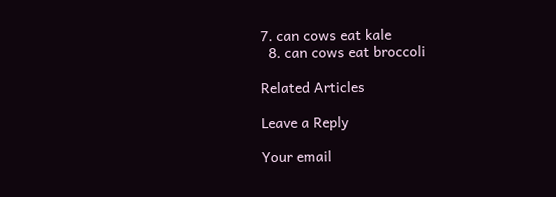7. can cows eat kale
  8. can cows eat broccoli

Related Articles

Leave a Reply

Your email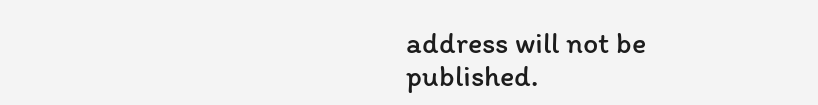address will not be published.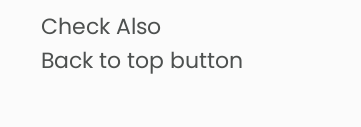Check Also
Back to top button